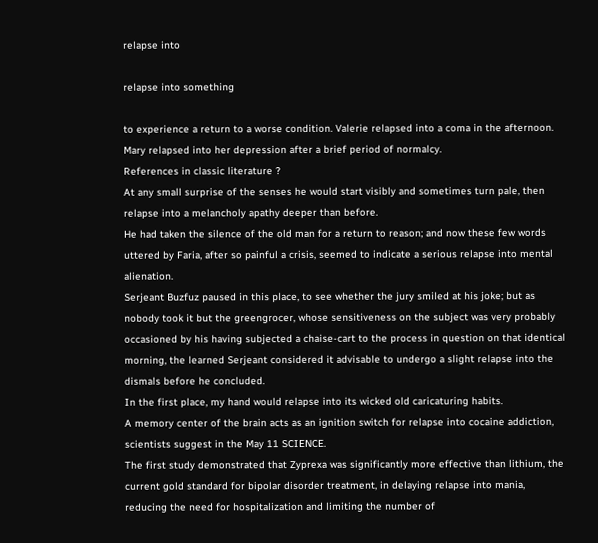relapse into

relapse into something

to experience a return to a worse condition. Valerie relapsed into a coma in the afternoon. Mary relapsed into her depression after a brief period of normalcy.
References in classic literature ?
At any small surprise of the senses he would start visibly and sometimes turn pale, then relapse into a melancholy apathy deeper than before.
He had taken the silence of the old man for a return to reason; and now these few words uttered by Faria, after so painful a crisis, seemed to indicate a serious relapse into mental alienation.
Serjeant Buzfuz paused in this place, to see whether the jury smiled at his joke; but as nobody took it but the greengrocer, whose sensitiveness on the subject was very probably occasioned by his having subjected a chaise-cart to the process in question on that identical morning, the learned Serjeant considered it advisable to undergo a slight relapse into the dismals before he concluded.
In the first place, my hand would relapse into its wicked old caricaturing habits.
A memory center of the brain acts as an ignition switch for relapse into cocaine addiction, scientists suggest in the May 11 SCIENCE.
The first study demonstrated that Zyprexa was significantly more effective than lithium, the current gold standard for bipolar disorder treatment, in delaying relapse into mania, reducing the need for hospitalization and limiting the number of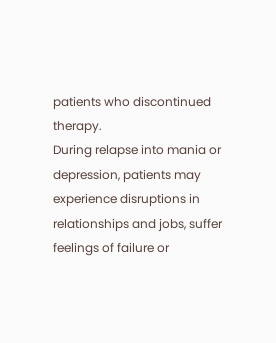patients who discontinued therapy.
During relapse into mania or depression, patients may experience disruptions in relationships and jobs, suffer feelings of failure or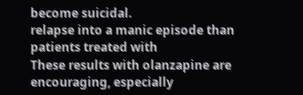become suicidal.
relapse into a manic episode than patients treated with
These results with olanzapine are encouraging, especially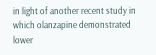in light of another recent study in which olanzapine demonstrated lower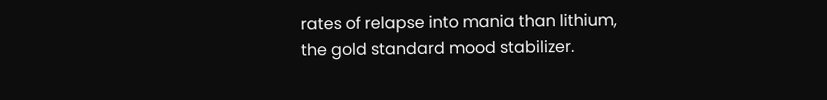rates of relapse into mania than lithium, the gold standard mood stabilizer.